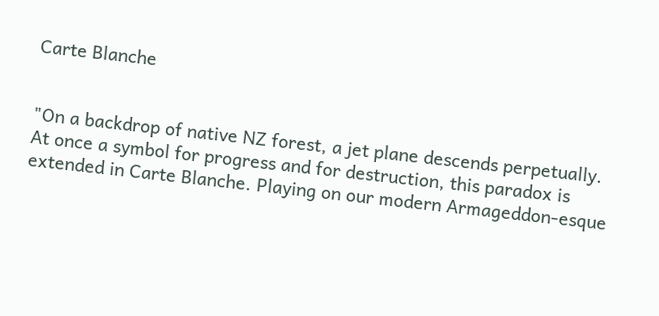Carte Blanche


"On a backdrop of native NZ forest, a jet plane descends perpetually. At once a symbol for progress and for destruction, this paradox is extended in Carte Blanche. Playing on our modern Armageddon-esque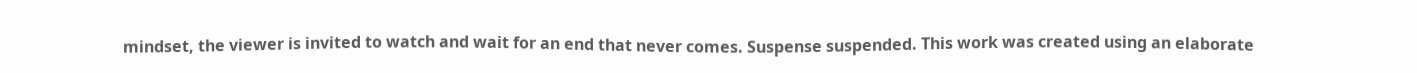mindset, the viewer is invited to watch and wait for an end that never comes. Suspense suspended. This work was created using an elaborate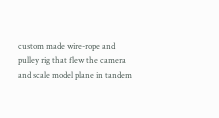custom made wire-rope and pulley rig that flew the camera and scale model plane in tandem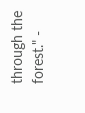through the forest." -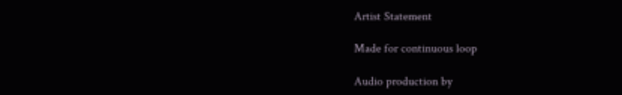Artist Statement

Made for continuous loop

Audio production by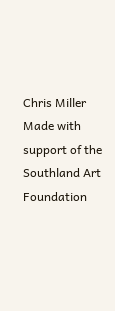Chris Miller
Made with support of the Southland Art Foundation